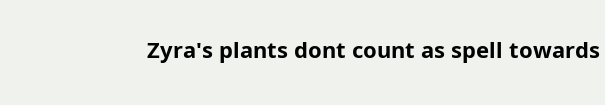Zyra's plants dont count as spell towards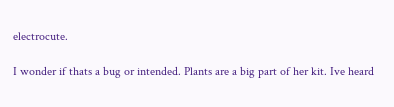electrocute.

I wonder if thats a bug or intended. Plants are a big part of her kit. Ive heard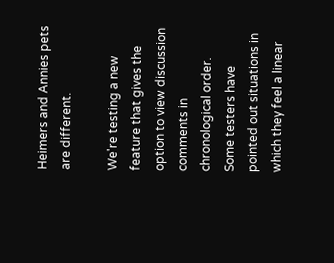Heimers and Annies pets are different.

We're testing a new feature that gives the option to view discussion comments in chronological order. Some testers have pointed out situations in which they feel a linear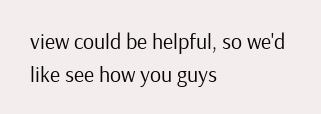view could be helpful, so we'd like see how you guys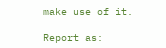make use of it.

Report as: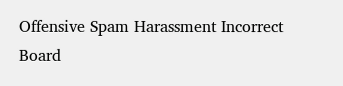Offensive Spam Harassment Incorrect Board